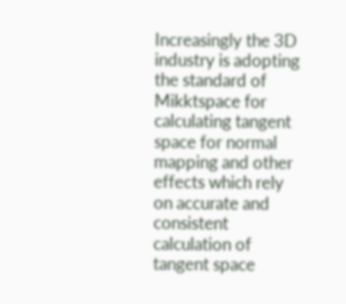Increasingly the 3D industry is adopting the standard of Mikktspace for calculating tangent space for normal mapping and other effects which rely on accurate and consistent calculation of tangent space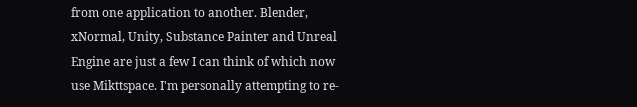from one application to another. Blender, xNormal, Unity, Substance Painter and Unreal Engine are just a few I can think of which now use Mikttspace. I'm personally attempting to re-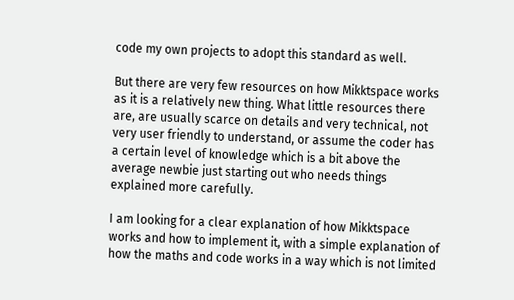code my own projects to adopt this standard as well.

But there are very few resources on how Mikktspace works as it is a relatively new thing. What little resources there are, are usually scarce on details and very technical, not very user friendly to understand, or assume the coder has a certain level of knowledge which is a bit above the average newbie just starting out who needs things explained more carefully.

I am looking for a clear explanation of how Mikktspace works and how to implement it, with a simple explanation of how the maths and code works in a way which is not limited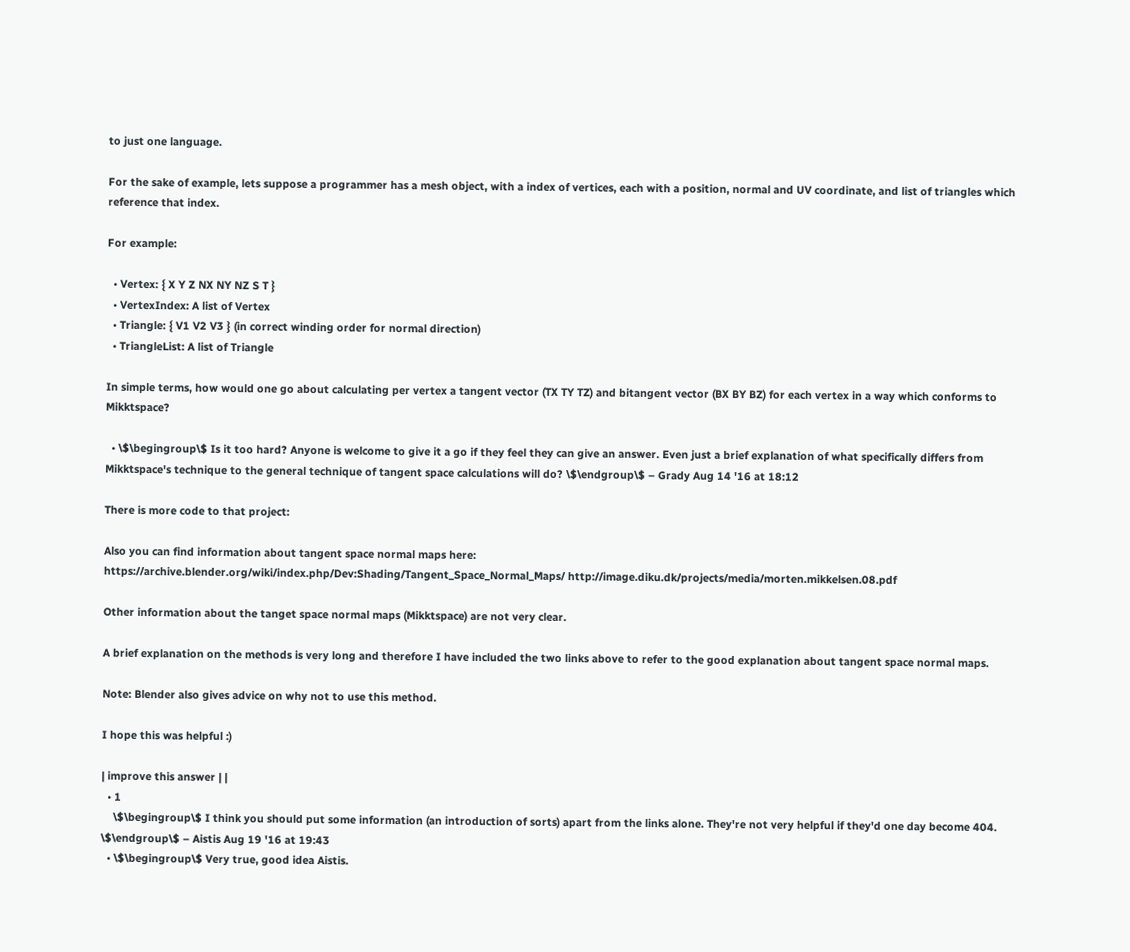to just one language.

For the sake of example, lets suppose a programmer has a mesh object, with a index of vertices, each with a position, normal and UV coordinate, and list of triangles which reference that index.

For example:

  • Vertex: { X Y Z NX NY NZ S T }
  • VertexIndex: A list of Vertex
  • Triangle: { V1 V2 V3 } (in correct winding order for normal direction)
  • TriangleList: A list of Triangle

In simple terms, how would one go about calculating per vertex a tangent vector (TX TY TZ) and bitangent vector (BX BY BZ) for each vertex in a way which conforms to Mikktspace?

  • \$\begingroup\$ Is it too hard? Anyone is welcome to give it a go if they feel they can give an answer. Even just a brief explanation of what specifically differs from Mikktspace's technique to the general technique of tangent space calculations will do? \$\endgroup\$ – Grady Aug 14 '16 at 18:12

There is more code to that project:

Also you can find information about tangent space normal maps here:
https://archive.blender.org/wiki/index.php/Dev:Shading/Tangent_Space_Normal_Maps/ http://image.diku.dk/projects/media/morten.mikkelsen.08.pdf

Other information about the tanget space normal maps (Mikktspace) are not very clear.

A brief explanation on the methods is very long and therefore I have included the two links above to refer to the good explanation about tangent space normal maps.

Note: Blender also gives advice on why not to use this method.

I hope this was helpful :)

| improve this answer | |
  • 1
    \$\begingroup\$ I think you should put some information (an introduction of sorts) apart from the links alone. They're not very helpful if they'd one day become 404. \$\endgroup\$ – Aistis Aug 19 '16 at 19:43
  • \$\begingroup\$ Very true, good idea Aistis.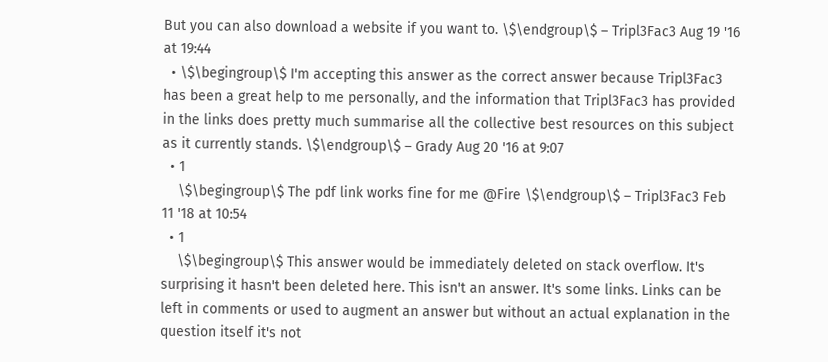But you can also download a website if you want to. \$\endgroup\$ – Tripl3Fac3 Aug 19 '16 at 19:44
  • \$\begingroup\$ I'm accepting this answer as the correct answer because Tripl3Fac3 has been a great help to me personally, and the information that Tripl3Fac3 has provided in the links does pretty much summarise all the collective best resources on this subject as it currently stands. \$\endgroup\$ – Grady Aug 20 '16 at 9:07
  • 1
    \$\begingroup\$ The pdf link works fine for me @Fire \$\endgroup\$ – Tripl3Fac3 Feb 11 '18 at 10:54
  • 1
    \$\begingroup\$ This answer would be immediately deleted on stack overflow. It's surprising it hasn't been deleted here. This isn't an answer. It's some links. Links can be left in comments or used to augment an answer but without an actual explanation in the question itself it's not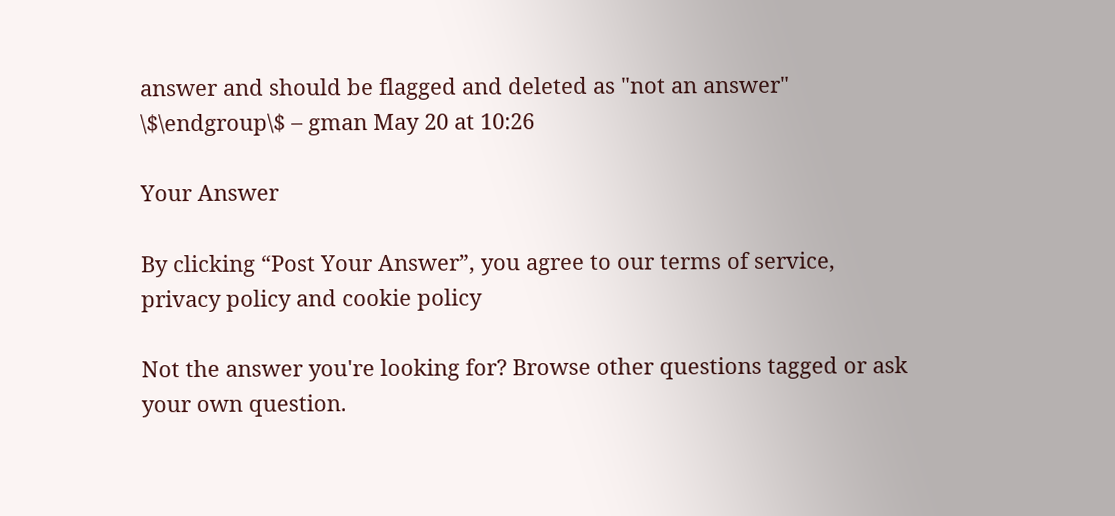answer and should be flagged and deleted as "not an answer" \$\endgroup\$ – gman May 20 at 10:26

Your Answer

By clicking “Post Your Answer”, you agree to our terms of service, privacy policy and cookie policy

Not the answer you're looking for? Browse other questions tagged or ask your own question.